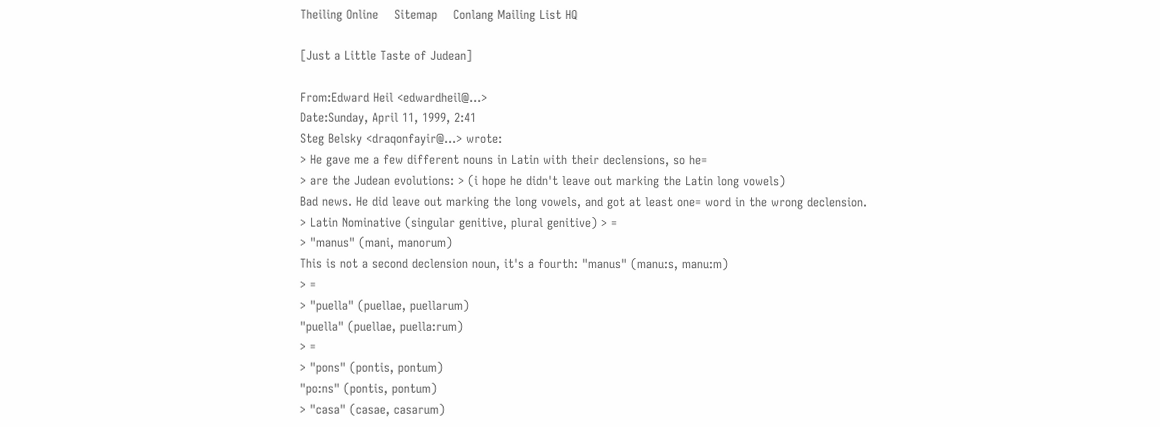Theiling Online    Sitemap    Conlang Mailing List HQ

[Just a Little Taste of Judean]

From:Edward Heil <edwardheil@...>
Date:Sunday, April 11, 1999, 2:41
Steg Belsky <draqonfayir@...> wrote:
> He gave me a few different nouns in Latin with their declensions, so he=
> are the Judean evolutions: > (i hope he didn't leave out marking the Latin long vowels)
Bad news. He did leave out marking the long vowels, and got at least one= word in the wrong declension.
> Latin Nominative (singular genitive, plural genitive) > =
> "manus" (mani, manorum)
This is not a second declension noun, it's a fourth: "manus" (manu:s, manu:m)
> =
> "puella" (puellae, puellarum)
"puella" (puellae, puella:rum)
> =
> "pons" (pontis, pontum)
"po:ns" (pontis, pontum)
> "casa" (casae, casarum)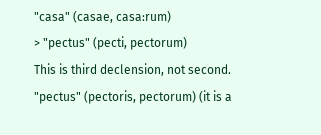"casa" (casae, casa:rum)
> "pectus" (pecti, pectorum)
This is third declension, not second. "pectus" (pectoris, pectorum) (it is a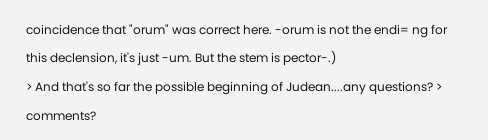coincidence that "orum" was correct here. -orum is not the endi= ng for this declension, it's just -um. But the stem is pector-.)
> And that's so far the possible beginning of Judean....any questions? > comments?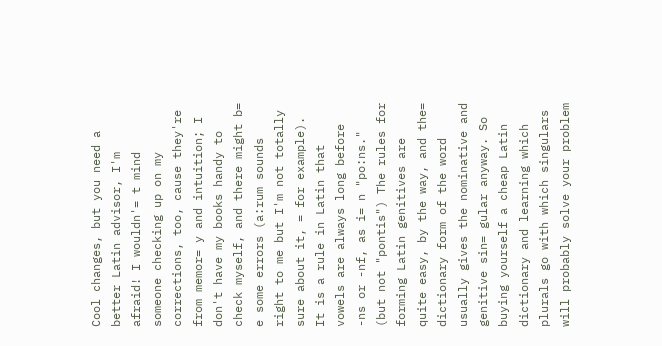Cool changes, but you need a better Latin advisor, I'm afraid! I wouldn'= t mind someone checking up on my corrections, too, cause they're from memor= y and intuition; I don't have my books handy to check myself, and there might b= e some errors (a:rum sounds right to me but I'm not totally sure about it, = for example). It is a rule in Latin that vowels are always long before -ns or -nf, as i= n "po:ns." (but not "pontis") The rules for forming Latin genitives are quite easy, by the way, and the= dictionary form of the word usually gives the nominative and genitive sin= gular anyway. So buying yourself a cheap Latin dictionary and learning which plurals go with which singulars will probably solve your problem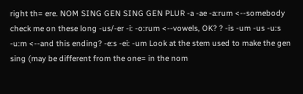right th= ere. NOM SING GEN SING GEN PLUR -a -ae -a:rum <--somebody check me on these long -us/-er -i: -o:rum <--vowels, OK? ? -is -um -us -u:s -u:m <--and this ending? -e:s -ei: -um Look at the stem used to make the gen sing (may be different from the one= in the nom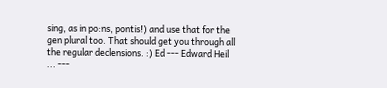sing, as in po:ns, pontis!) and use that for the gen plural too. That should get you through all the regular declensions. :) Ed --- Edward Heil ... ---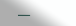___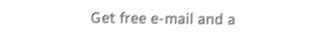Get free e-mail and a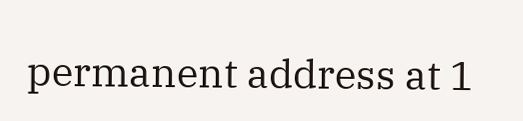permanent address at 1